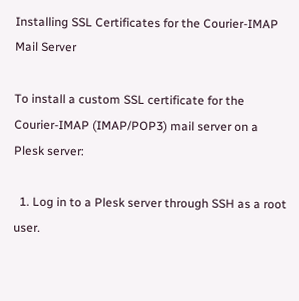Installing SSL Certificates for the Courier-IMAP Mail Server

To install a custom SSL certificate for the Courier-IMAP (IMAP/POP3) mail server on a Plesk server:

  1. Log in to a Plesk server through SSH as a root user.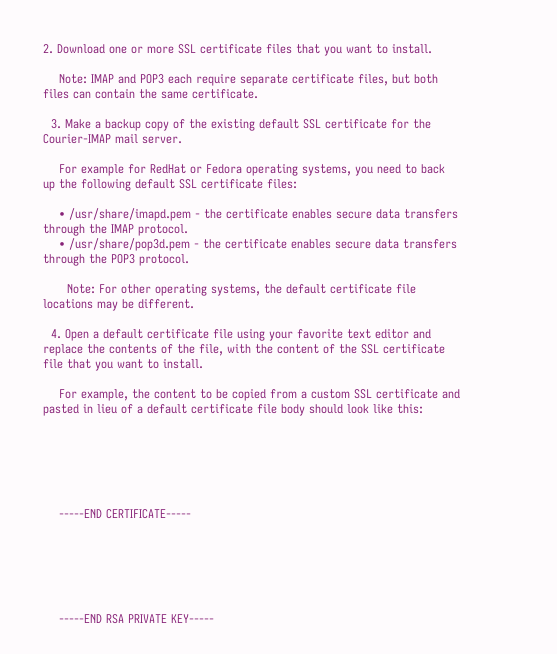2. Download one or more SSL certificate files that you want to install.

    Note: IMAP and POP3 each require separate certificate files, but both files can contain the same certificate.

  3. Make a backup copy of the existing default SSL certificate for the Courier-IMAP mail server.

    For example for RedHat or Fedora operating systems, you need to back up the following default SSL certificate files:

    • /usr/share/imapd.pem - the certificate enables secure data transfers through the IMAP protocol.
    • /usr/share/pop3d.pem - the certificate enables secure data transfers through the POP3 protocol.

      Note: For other operating systems, the default certificate file locations may be different.

  4. Open a default certificate file using your favorite text editor and replace the contents of the file, with the content of the SSL certificate file that you want to install.

    For example, the content to be copied from a custom SSL certificate and pasted in lieu of a default certificate file body should look like this:






    -----END CERTIFICATE-----






    -----END RSA PRIVATE KEY-----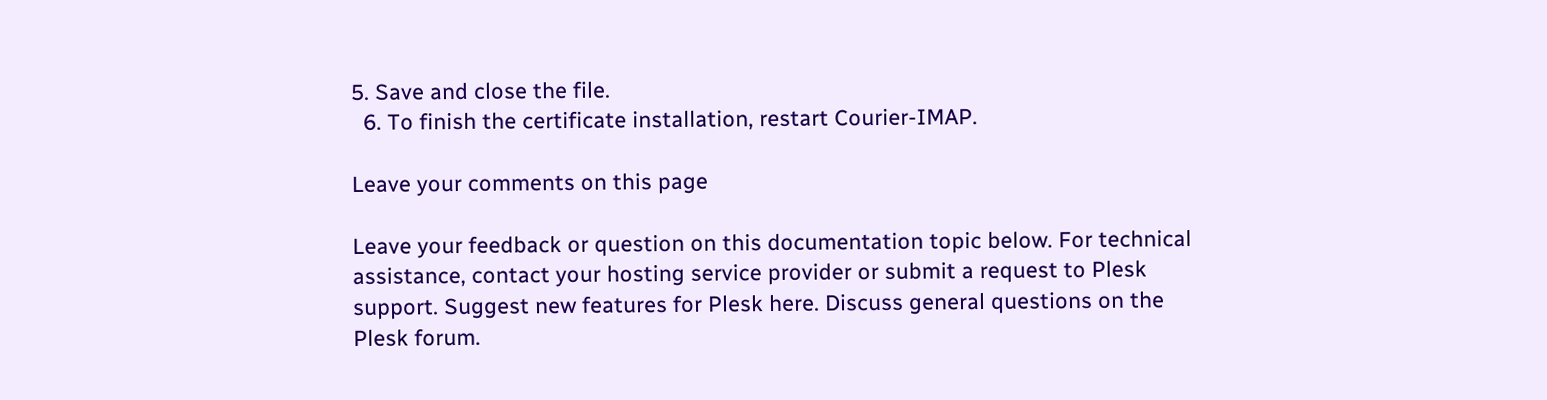5. Save and close the file.
  6. To finish the certificate installation, restart Courier-IMAP.

Leave your comments on this page

Leave your feedback or question on this documentation topic below. For technical assistance, contact your hosting service provider or submit a request to Plesk support. Suggest new features for Plesk here. Discuss general questions on the Plesk forum.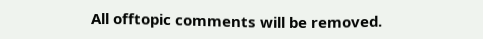All offtopic comments will be removed.